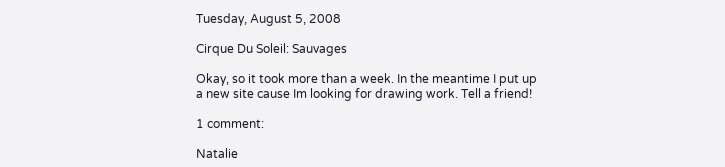Tuesday, August 5, 2008

Cirque Du Soleil: Sauvages

Okay, so it took more than a week. In the meantime I put up a new site cause Im looking for drawing work. Tell a friend!

1 comment:

Natalie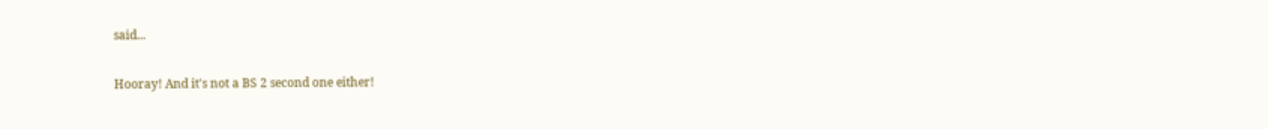said...

Hooray! And it's not a BS 2 second one either!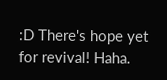:D There's hope yet for revival! Haha.